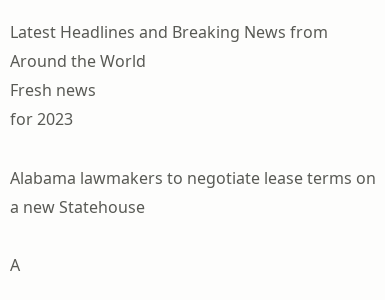Latest Headlines and Breaking News from Around the World
Fresh news
for 2023

Alabama lawmakers to negotiate lease terms on a new Statehouse

A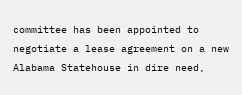committee has been appointed to negotiate a lease agreement on a new Alabama Statehouse in dire need,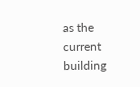as the current building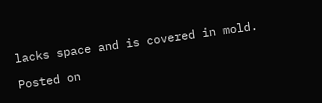lacks space and is covered in mold.

Posted on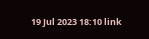19 Jul 2023 18:10 link